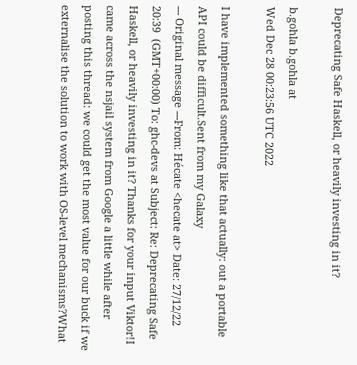Deprecating Safe Haskell, or heavily investing in it?

b.gohla b.gohla at
Wed Dec 28 00:23:56 UTC 2022

I have implemented something like that actually: out a portable API could be difficult.Sent from my Galaxy
--- Original message ---From: Hécate <hecate at> Date: 27/12/22  20:39  (GMT+00:00) To: ghc-devs at Subject: Re: Deprecating Safe Haskell, or heavily investing in it? Thanks for your input Viktor!I came across the nsjail system from Google a little while after posting this thread: we could get the most value for our buck if we externalise the solution to work with OS-level mechanisms?What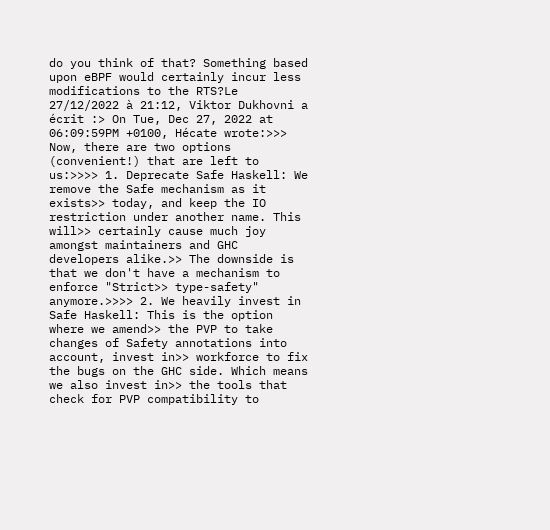do you think of that? Something based upon eBPF would certainly incur less modifications to the RTS?Le 27/12/2022 à 21:12, Viktor Dukhovni a écrit :> On Tue, Dec 27, 2022 at 06:09:59PM +0100, Hécate wrote:>>> Now, there are two options (convenient!) that are left to us:>>>> 1. Deprecate Safe Haskell: We remove the Safe mechanism as it exists>> today, and keep the IO restriction under another name. This will>> certainly cause much joy amongst maintainers and GHC developers alike.>> The downside is that we don't have a mechanism to enforce "Strict>> type-safety" anymore.>>>> 2. We heavily invest in Safe Haskell: This is the option where we amend>> the PVP to take changes of Safety annotations into account, invest in>> workforce to fix the bugs on the GHC side. Which means we also invest in>> the tools that check for PVP compatibility to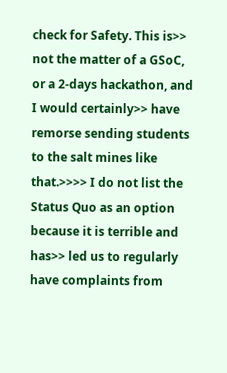check for Safety. This is>> not the matter of a GSoC, or a 2-days hackathon, and I would certainly>> have remorse sending students to the salt mines like that.>>>> I do not list the Status Quo as an option because it is terrible and has>> led us to regularly have complaints from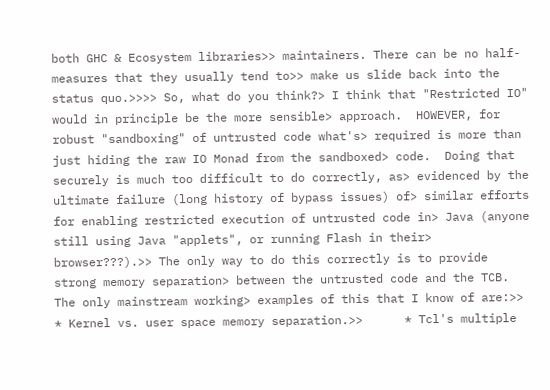both GHC & Ecosystem libraries>> maintainers. There can be no half-measures that they usually tend to>> make us slide back into the status quo.>>>> So, what do you think?> I think that "Restricted IO" would in principle be the more sensible> approach.  HOWEVER, for robust "sandboxing" of untrusted code what's> required is more than just hiding the raw IO Monad from the sandboxed> code.  Doing that securely is much too difficult to do correctly, as> evidenced by the ultimate failure (long history of bypass issues) of> similar efforts for enabling restricted execution of untrusted code in> Java (anyone still using Java "applets", or running Flash in their> browser???).>> The only way to do this correctly is to provide strong memory separation> between the untrusted code and the TCB.  The only mainstream working> examples of this that I know of are:>>      * Kernel vs. user space memory separation.>>      * Tcl's multiple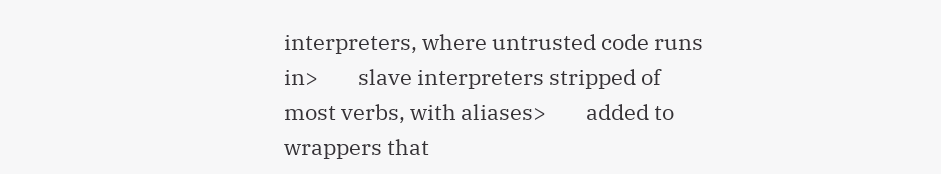interpreters, where untrusted code runs in>        slave interpreters stripped of most verbs, with aliases>        added to wrappers that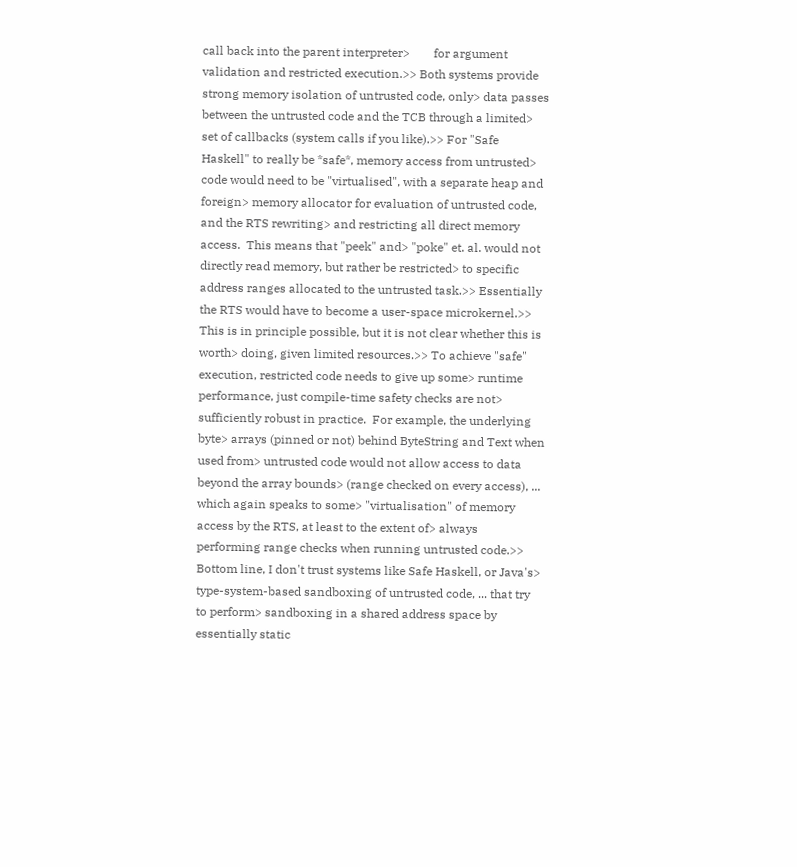call back into the parent interpreter>        for argument validation and restricted execution.>> Both systems provide strong memory isolation of untrusted code, only> data passes between the untrusted code and the TCB through a limited> set of callbacks (system calls if you like).>> For "Safe Haskell" to really be *safe*, memory access from untrusted> code would need to be "virtualised", with a separate heap and foreign> memory allocator for evaluation of untrusted code, and the RTS rewriting> and restricting all direct memory access.  This means that "peek" and> "poke" et. al. would not directly read memory, but rather be restricted> to specific address ranges allocated to the untrusted task.>> Essentially the RTS would have to become a user-space microkernel.>> This is in principle possible, but it is not clear whether this is worth> doing, given limited resources.>> To achieve "safe" execution, restricted code needs to give up some> runtime performance, just compile-time safety checks are not> sufficiently robust in practice.  For example, the underlying byte> arrays (pinned or not) behind ByteString and Text when used from> untrusted code would not allow access to data beyond the array bounds> (range checked on every access), ...  which again speaks to some> "virtualisation" of memory access by the RTS, at least to the extent of> always performing range checks when running untrusted code.>> Bottom line, I don't trust systems like Safe Haskell, or Java's> type-system-based sandboxing of untrusted code, ... that try to perform> sandboxing in a shared address space by essentially static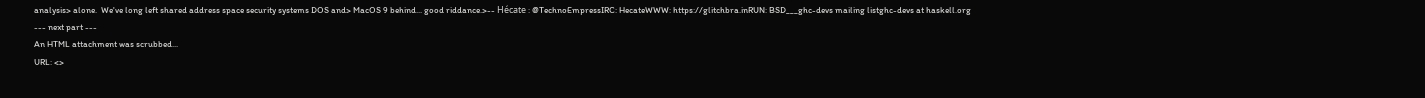analysis> alone.  We've long left shared address space security systems DOS and> MacOS 9 behind... good riddance.>-- Hécate : @TechnoEmpressIRC: HecateWWW: https://glitchbra.inRUN: BSD___ghc-devs mailing listghc-devs at haskell.org
--- next part ---
An HTML attachment was scrubbed...
URL: <>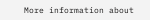More information about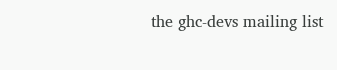the ghc-devs mailing list